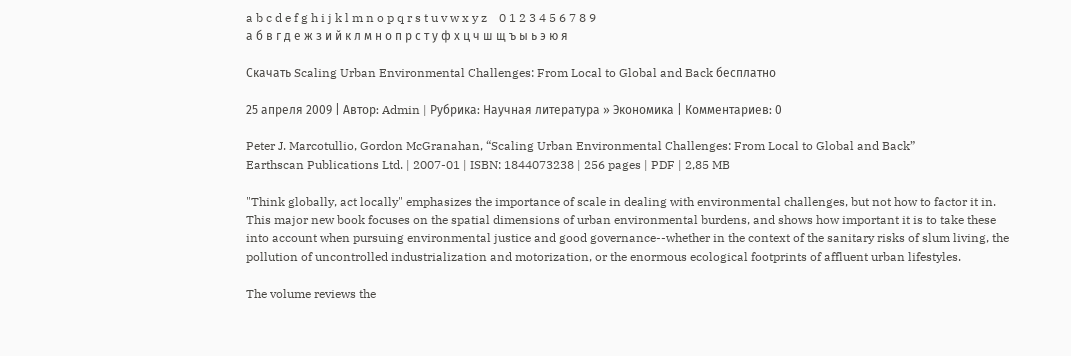a b c d e f g h i j k l m n o p q r s t u v w x y z    0 1 2 3 4 5 6 7 8 9
а б в г д е ж з и й к л м н о п р с т у ф х ц ч ш щ ъ ы ь э ю я

Скачать Scaling Urban Environmental Challenges: From Local to Global and Back бесплатно

25 апреля 2009 | Автор: Admin | Рубрика: Научная литература » Экономика | Комментариев: 0

Peter J. Marcotullio, Gordon McGranahan, “Scaling Urban Environmental Challenges: From Local to Global and Back”
Earthscan Publications Ltd. | 2007-01 | ISBN: 1844073238 | 256 pages | PDF | 2,85 MB

"Think globally, act locally" emphasizes the importance of scale in dealing with environmental challenges, but not how to factor it in. This major new book focuses on the spatial dimensions of urban environmental burdens, and shows how important it is to take these into account when pursuing environmental justice and good governance--whether in the context of the sanitary risks of slum living, the pollution of uncontrolled industrialization and motorization, or the enormous ecological footprints of affluent urban lifestyles.

The volume reviews the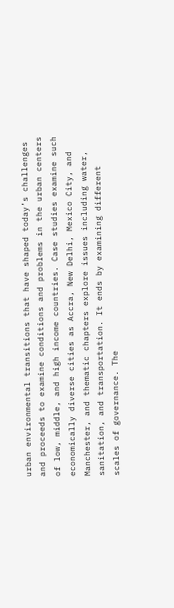urban environmental transitions that have shaped today’s challenges and proceeds to examine conditions and problems in the urban centers of low, middle, and high income countries. Case studies examine such economically diverse cities as Accra, New Delhi, Mexico City, and Manchester, and thematic chapters explore issues including water, sanitation, and transportation. It ends by examining different scales of governance. The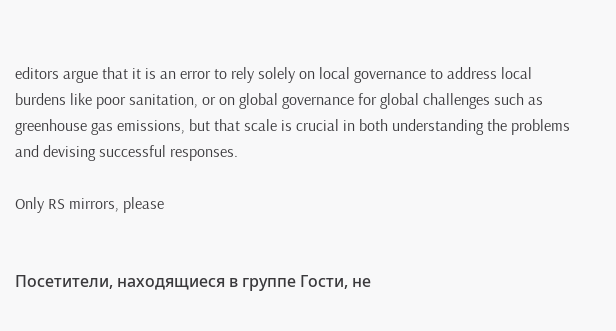editors argue that it is an error to rely solely on local governance to address local burdens like poor sanitation, or on global governance for global challenges such as greenhouse gas emissions, but that scale is crucial in both understanding the problems and devising successful responses.

Only RS mirrors, please


Посетители, находящиеся в группе Гости, не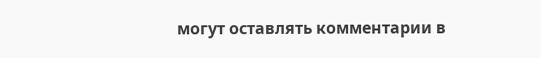могут оставлять комментарии в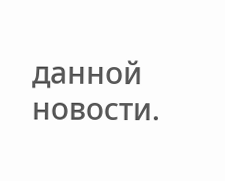данной новости.